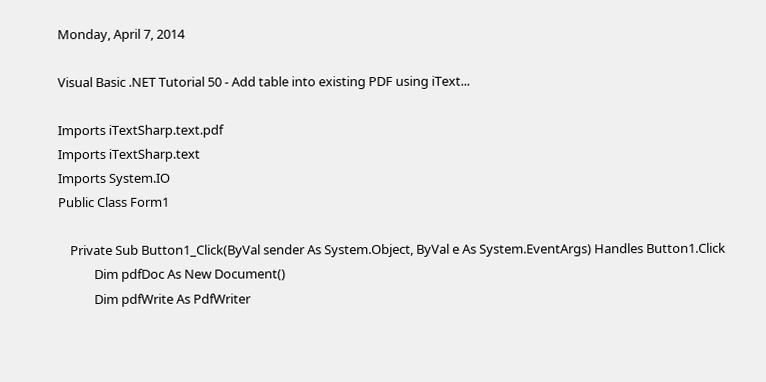Monday, April 7, 2014

Visual Basic .NET Tutorial 50 - Add table into existing PDF using iText...

Imports iTextSharp.text.pdf
Imports iTextSharp.text
Imports System.IO
Public Class Form1

    Private Sub Button1_Click(ByVal sender As System.Object, ByVal e As System.EventArgs) Handles Button1.Click
            Dim pdfDoc As New Document()
            Dim pdfWrite As PdfWriter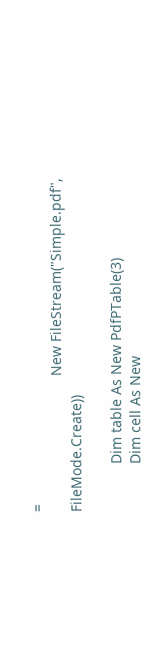=
                                  New FileStream("Simple.pdf", FileMode.Create))

            Dim table As New PdfPTable(3)
            Dim cell As New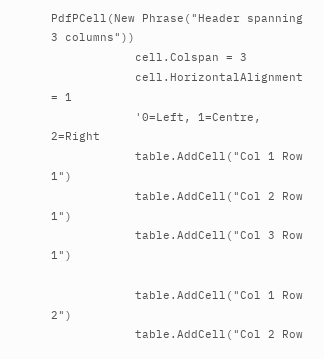PdfPCell(New Phrase("Header spanning 3 columns"))
            cell.Colspan = 3
            cell.HorizontalAlignment = 1
            '0=Left, 1=Centre, 2=Right
            table.AddCell("Col 1 Row 1")
            table.AddCell("Col 2 Row 1")
            table.AddCell("Col 3 Row 1")

            table.AddCell("Col 1 Row 2")
            table.AddCell("Col 2 Row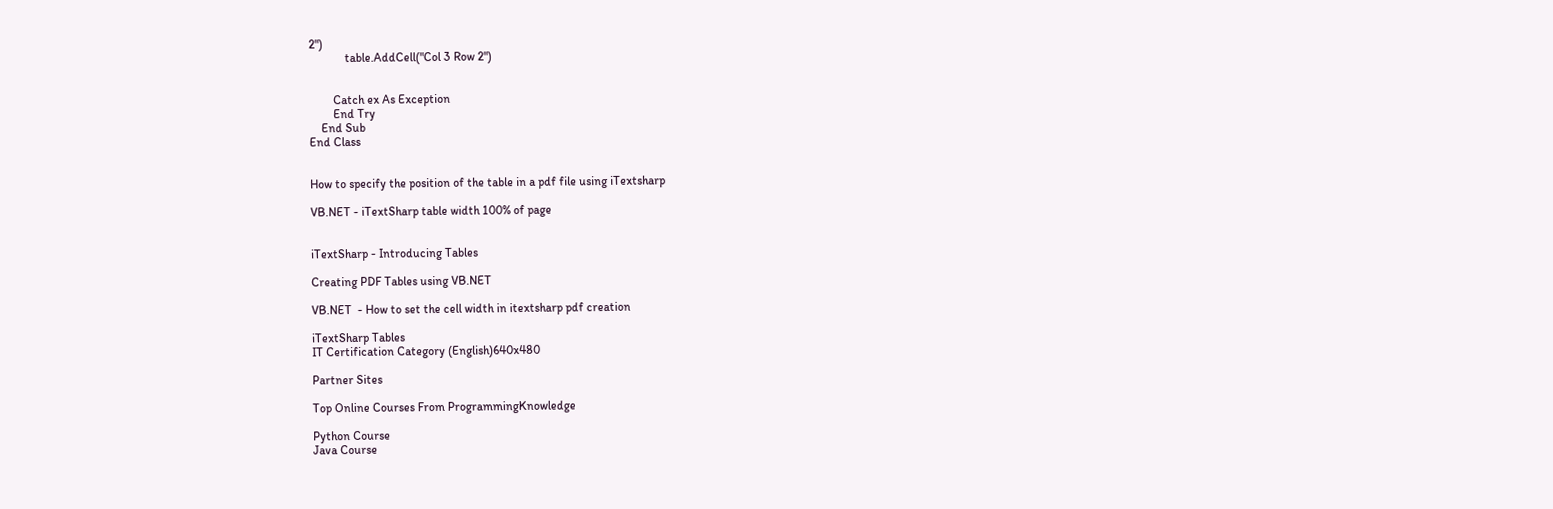2")
            table.AddCell("Col 3 Row 2")


        Catch ex As Exception
        End Try
    End Sub
End Class


How to specify the position of the table in a pdf file using iTextsharp

VB.NET - iTextSharp table width 100% of page


iTextSharp - Introducing Tables

Creating PDF Tables using VB.NET

VB.NET  - How to set the cell width in itextsharp pdf creation

iTextSharp Tables
IT Certification Category (English)640x480

Partner Sites

Top Online Courses From ProgrammingKnowledge

Python Course
Java Course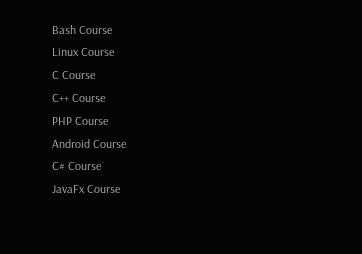Bash Course
Linux Course
C Course
C++ Course
PHP Course
Android Course
C# Course
JavaFx Course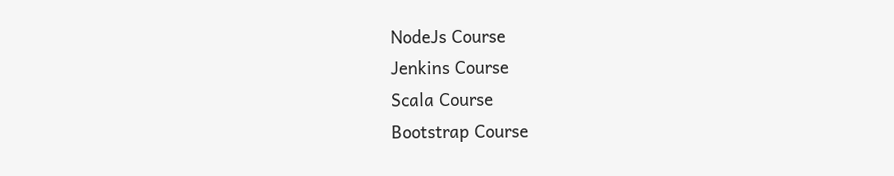NodeJs Course
Jenkins Course
Scala Course
Bootstrap Course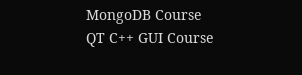MongoDB Course
QT C++ GUI Course